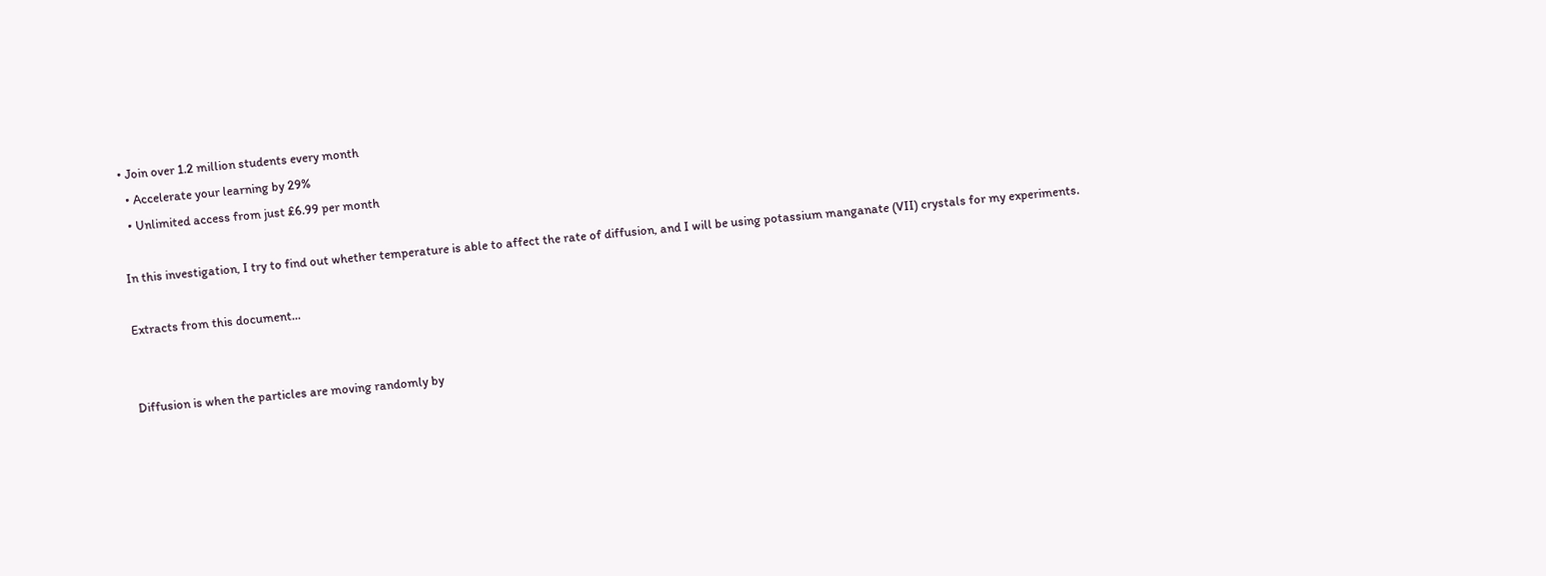• Join over 1.2 million students every month
  • Accelerate your learning by 29%
  • Unlimited access from just £6.99 per month

In this investigation, I try to find out whether temperature is able to affect the rate of diffusion, and I will be using potassium manganate (VII) crystals for my experiments.

Extracts from this document...


Diffusion is when the particles are moving randomly by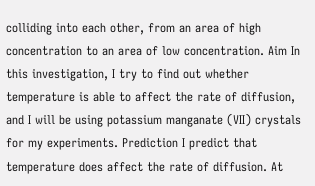colliding into each other, from an area of high concentration to an area of low concentration. Aim In this investigation, I try to find out whether temperature is able to affect the rate of diffusion, and I will be using potassium manganate (VII) crystals for my experiments. Prediction I predict that temperature does affect the rate of diffusion. At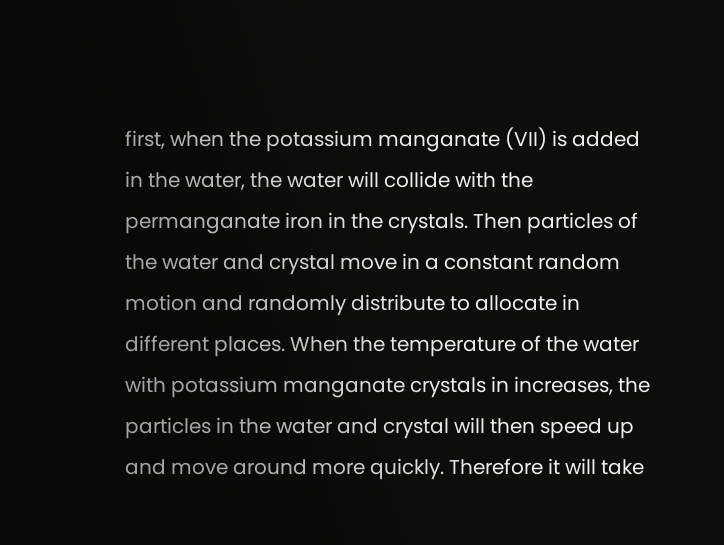first, when the potassium manganate (VII) is added in the water, the water will collide with the permanganate iron in the crystals. Then particles of the water and crystal move in a constant random motion and randomly distribute to allocate in different places. When the temperature of the water with potassium manganate crystals in increases, the particles in the water and crystal will then speed up and move around more quickly. Therefore it will take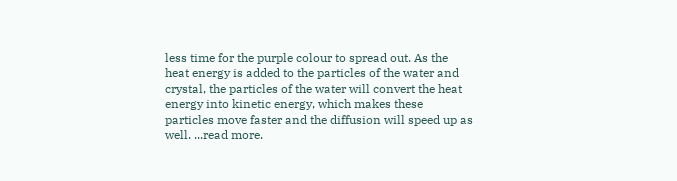less time for the purple colour to spread out. As the heat energy is added to the particles of the water and crystal, the particles of the water will convert the heat energy into kinetic energy, which makes these particles move faster and the diffusion will speed up as well. ...read more.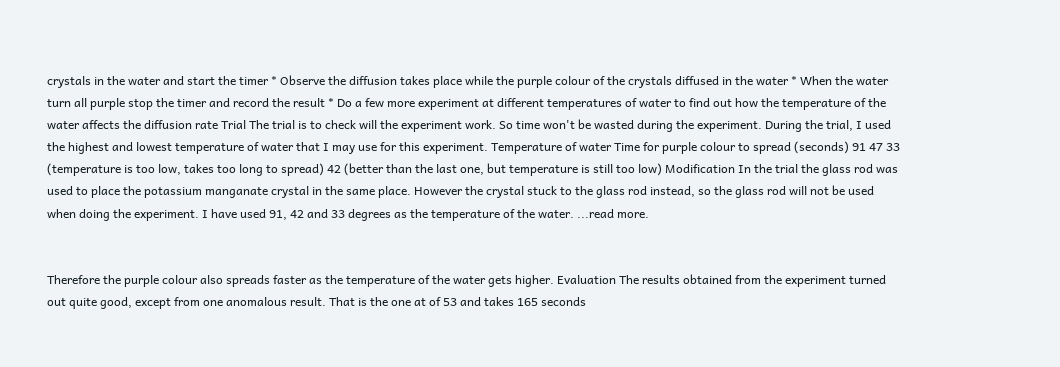crystals in the water and start the timer * Observe the diffusion takes place while the purple colour of the crystals diffused in the water * When the water turn all purple stop the timer and record the result * Do a few more experiment at different temperatures of water to find out how the temperature of the water affects the diffusion rate Trial The trial is to check will the experiment work. So time won't be wasted during the experiment. During the trial, I used the highest and lowest temperature of water that I may use for this experiment. Temperature of water Time for purple colour to spread (seconds) 91 47 33 (temperature is too low, takes too long to spread) 42 (better than the last one, but temperature is still too low) Modification In the trial the glass rod was used to place the potassium manganate crystal in the same place. However the crystal stuck to the glass rod instead, so the glass rod will not be used when doing the experiment. I have used 91, 42 and 33 degrees as the temperature of the water. ...read more.


Therefore the purple colour also spreads faster as the temperature of the water gets higher. Evaluation The results obtained from the experiment turned out quite good, except from one anomalous result. That is the one at of 53 and takes 165 seconds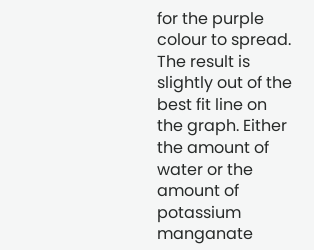for the purple colour to spread. The result is slightly out of the best fit line on the graph. Either the amount of water or the amount of potassium manganate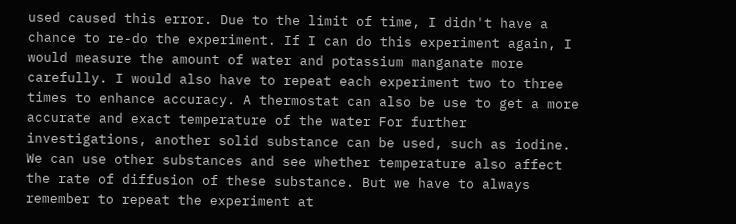used caused this error. Due to the limit of time, I didn't have a chance to re-do the experiment. If I can do this experiment again, I would measure the amount of water and potassium manganate more carefully. I would also have to repeat each experiment two to three times to enhance accuracy. A thermostat can also be use to get a more accurate and exact temperature of the water For further investigations, another solid substance can be used, such as iodine. We can use other substances and see whether temperature also affect the rate of diffusion of these substance. But we have to always remember to repeat the experiment at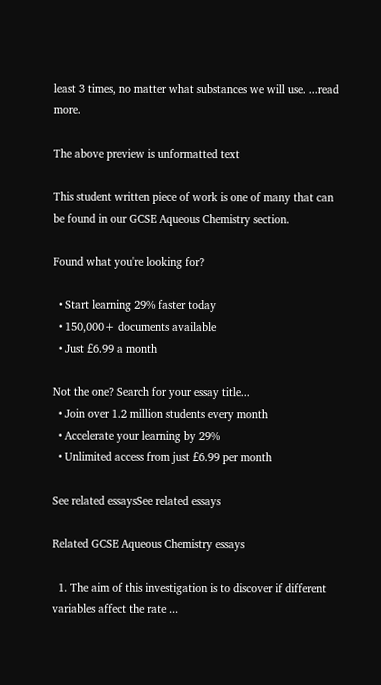least 3 times, no matter what substances we will use. ...read more.

The above preview is unformatted text

This student written piece of work is one of many that can be found in our GCSE Aqueous Chemistry section.

Found what you're looking for?

  • Start learning 29% faster today
  • 150,000+ documents available
  • Just £6.99 a month

Not the one? Search for your essay title...
  • Join over 1.2 million students every month
  • Accelerate your learning by 29%
  • Unlimited access from just £6.99 per month

See related essaysSee related essays

Related GCSE Aqueous Chemistry essays

  1. The aim of this investigation is to discover if different variables affect the rate ...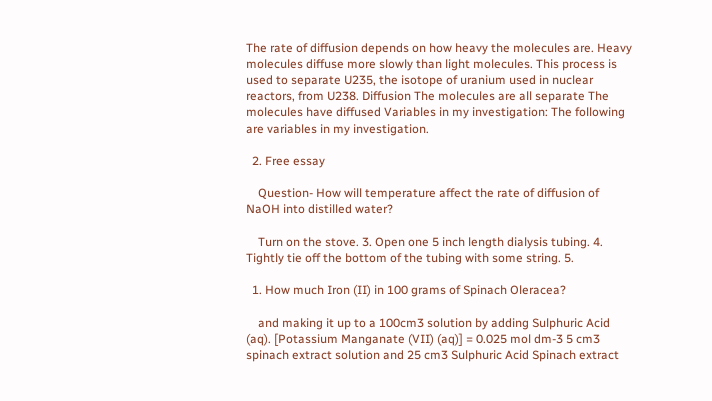The rate of diffusion depends on how heavy the molecules are. Heavy molecules diffuse more slowly than light molecules. This process is used to separate U235, the isotope of uranium used in nuclear reactors, from U238. Diffusion The molecules are all separate The molecules have diffused Variables in my investigation: The following are variables in my investigation.

  2. Free essay

    Question- How will temperature affect the rate of diffusion of NaOH into distilled water?

    Turn on the stove. 3. Open one 5 inch length dialysis tubing. 4. Tightly tie off the bottom of the tubing with some string. 5.

  1. How much Iron (II) in 100 grams of Spinach Oleracea?

    and making it up to a 100cm3 solution by adding Sulphuric Acid (aq). [Potassium Manganate (VII) (aq)] = 0.025 mol dm-3 5 cm3 spinach extract solution and 25 cm3 Sulphuric Acid Spinach extract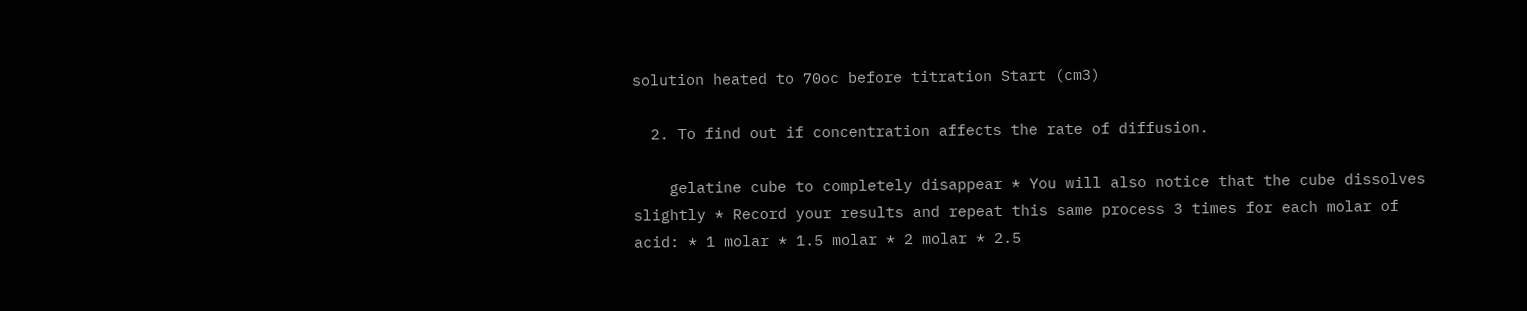solution heated to 70oc before titration Start (cm3)

  2. To find out if concentration affects the rate of diffusion.

    gelatine cube to completely disappear * You will also notice that the cube dissolves slightly * Record your results and repeat this same process 3 times for each molar of acid: * 1 molar * 1.5 molar * 2 molar * 2.5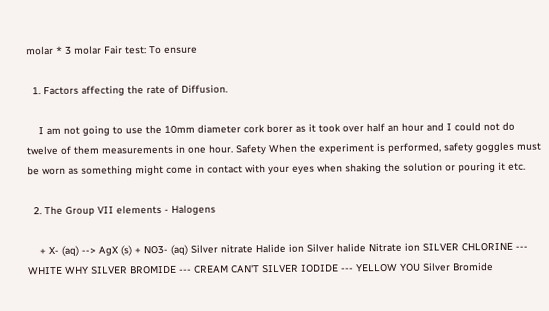molar * 3 molar Fair test: To ensure

  1. Factors affecting the rate of Diffusion.

    I am not going to use the 10mm diameter cork borer as it took over half an hour and I could not do twelve of them measurements in one hour. Safety When the experiment is performed, safety goggles must be worn as something might come in contact with your eyes when shaking the solution or pouring it etc.

  2. The Group VII elements - Halogens

    + X- (aq) --> AgX (s) + NO3- (aq) Silver nitrate Halide ion Silver halide Nitrate ion SILVER CHLORINE --- WHITE WHY SILVER BROMIDE --- CREAM CAN'T SILVER IODIDE --- YELLOW YOU Silver Bromide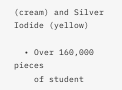(cream) and Silver Iodide (yellow)

  • Over 160,000 pieces
    of student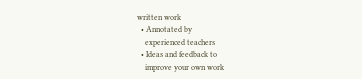written work
  • Annotated by
    experienced teachers
  • Ideas and feedback to
    improve your own work